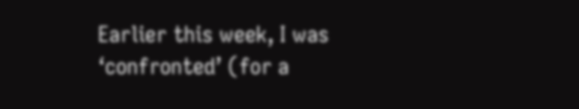Earlier this week, I was ‘confronted’ (for a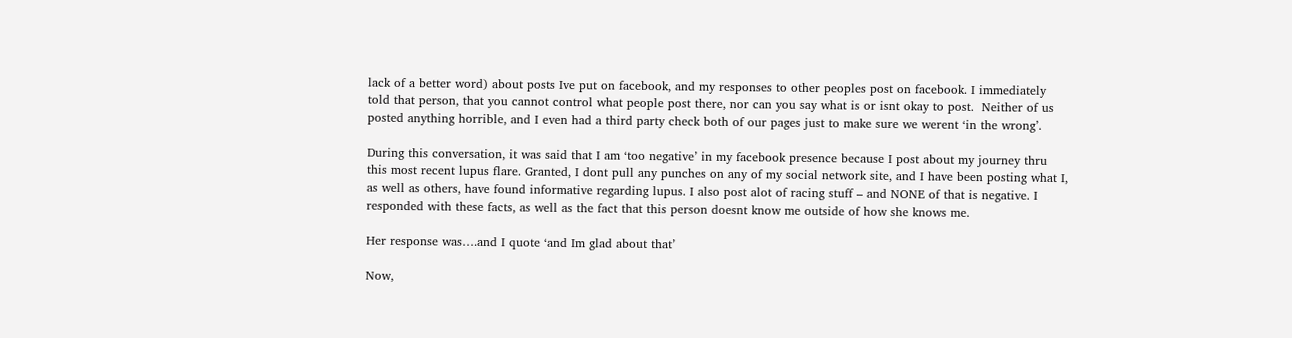lack of a better word) about posts Ive put on facebook, and my responses to other peoples post on facebook. I immediately told that person, that you cannot control what people post there, nor can you say what is or isnt okay to post.  Neither of us posted anything horrible, and I even had a third party check both of our pages just to make sure we werent ‘in the wrong’.

During this conversation, it was said that I am ‘too negative’ in my facebook presence because I post about my journey thru this most recent lupus flare. Granted, I dont pull any punches on any of my social network site, and I have been posting what I, as well as others, have found informative regarding lupus. I also post alot of racing stuff – and NONE of that is negative. I responded with these facts, as well as the fact that this person doesnt know me outside of how she knows me.

Her response was….and I quote ‘and Im glad about that’

Now,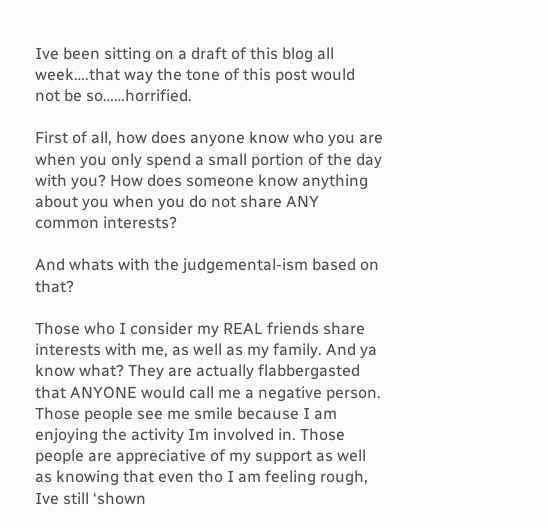Ive been sitting on a draft of this blog all week….that way the tone of this post would not be so……horrified.

First of all, how does anyone know who you are when you only spend a small portion of the day with you? How does someone know anything about you when you do not share ANY common interests?

And whats with the judgemental-ism based on that?

Those who I consider my REAL friends share interests with me, as well as my family. And ya know what? They are actually flabbergasted that ANYONE would call me a negative person. Those people see me smile because I am enjoying the activity Im involved in. Those people are appreciative of my support as well as knowing that even tho I am feeling rough, Ive still ‘shown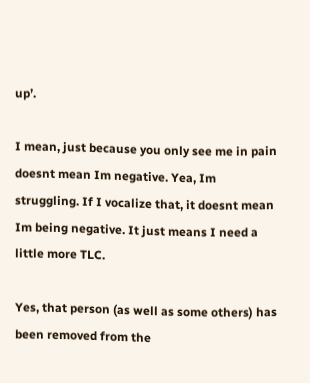up’.

I mean, just because you only see me in pain doesnt mean Im negative. Yea, Im struggling. If I vocalize that, it doesnt mean Im being negative. It just means I need a little more TLC.

Yes, that person (as well as some others) has been removed from the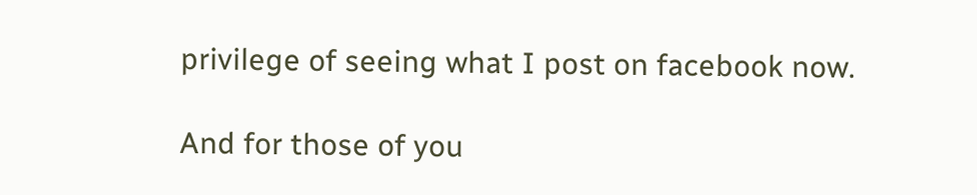privilege of seeing what I post on facebook now.

And for those of you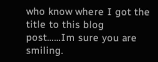who know where I got the title to this blog post……Im sure you are smiling.